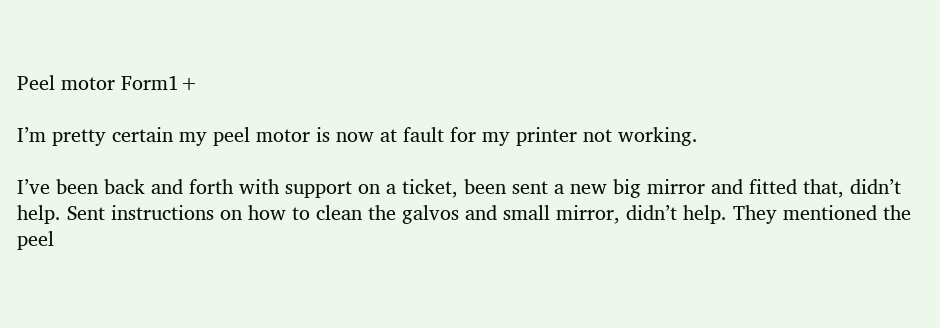Peel motor Form1+

I’m pretty certain my peel motor is now at fault for my printer not working.

I’ve been back and forth with support on a ticket, been sent a new big mirror and fitted that, didn’t help. Sent instructions on how to clean the galvos and small mirror, didn’t help. They mentioned the peel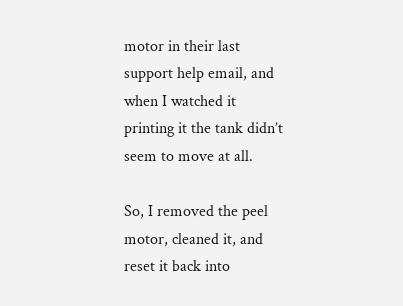motor in their last support help email, and when I watched it printing it the tank didn’t seem to move at all.

So, I removed the peel motor, cleaned it, and reset it back into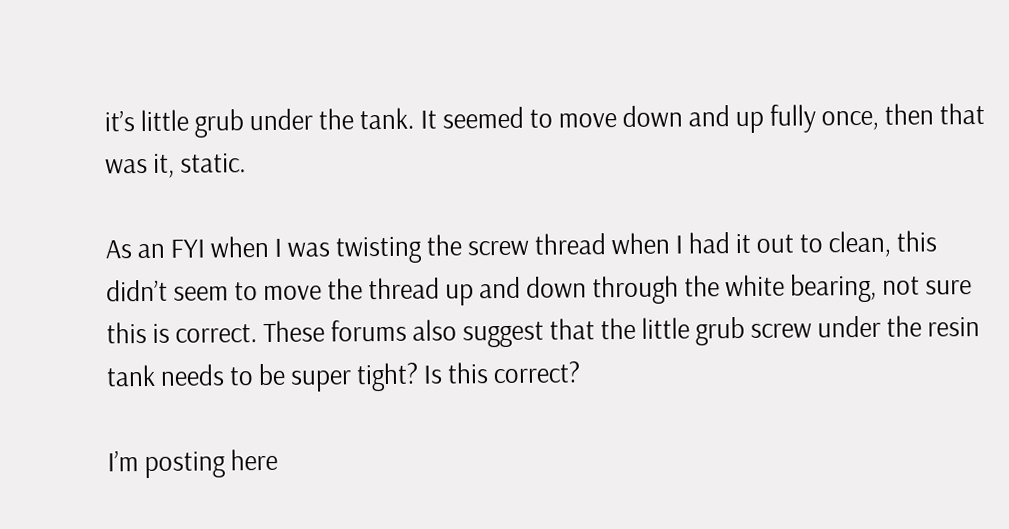it’s little grub under the tank. It seemed to move down and up fully once, then that was it, static.

As an FYI when I was twisting the screw thread when I had it out to clean, this didn’t seem to move the thread up and down through the white bearing, not sure this is correct. These forums also suggest that the little grub screw under the resin tank needs to be super tight? Is this correct?

I’m posting here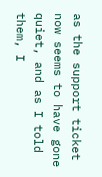as the support ticket now seems to have gone quiet, and as I told them, I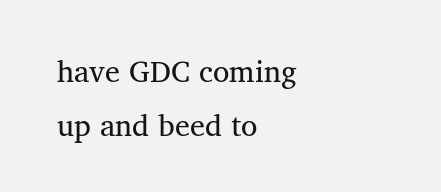have GDC coming up and beed to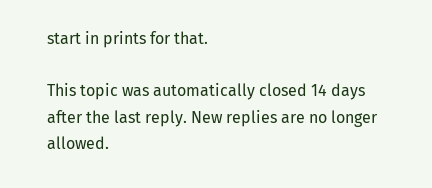start in prints for that.

This topic was automatically closed 14 days after the last reply. New replies are no longer allowed.